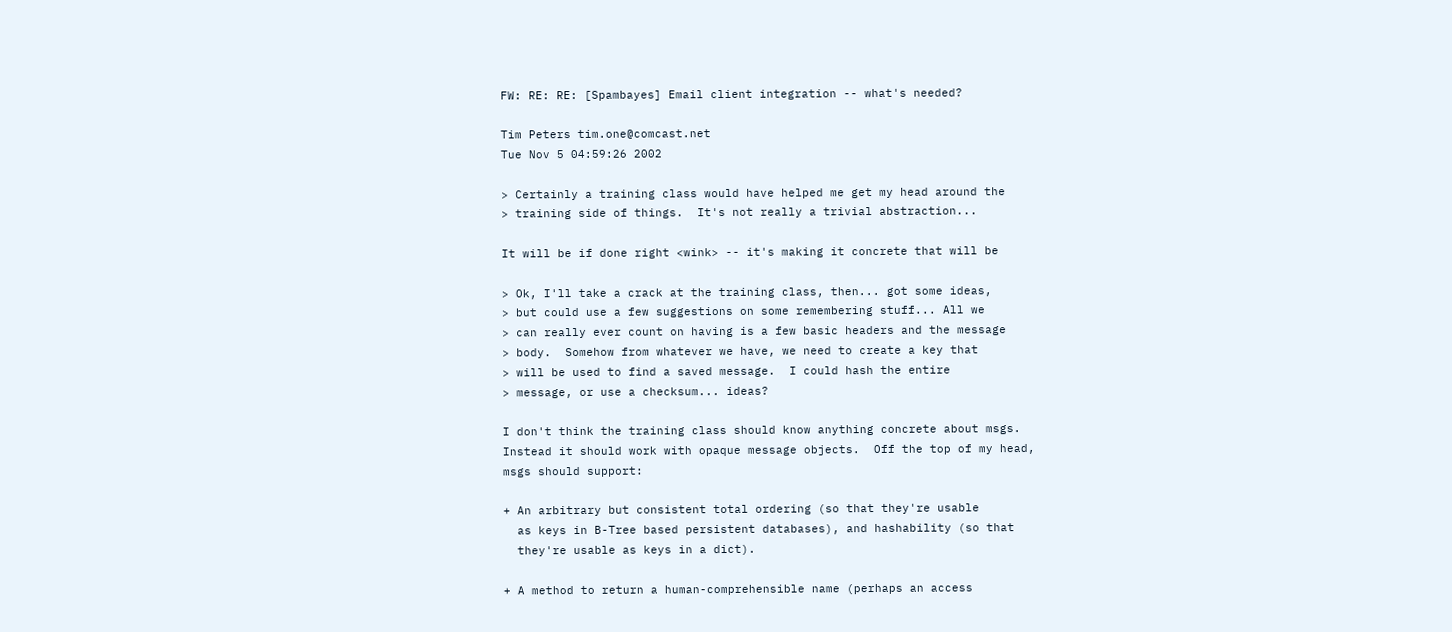FW: RE: RE: [Spambayes] Email client integration -- what's needed?

Tim Peters tim.one@comcast.net
Tue Nov 5 04:59:26 2002

> Certainly a training class would have helped me get my head around the
> training side of things.  It's not really a trivial abstraction...

It will be if done right <wink> -- it's making it concrete that will be

> Ok, I'll take a crack at the training class, then... got some ideas,
> but could use a few suggestions on some remembering stuff... All we
> can really ever count on having is a few basic headers and the message
> body.  Somehow from whatever we have, we need to create a key that
> will be used to find a saved message.  I could hash the entire
> message, or use a checksum... ideas?

I don't think the training class should know anything concrete about msgs.
Instead it should work with opaque message objects.  Off the top of my head,
msgs should support:

+ An arbitrary but consistent total ordering (so that they're usable
  as keys in B-Tree based persistent databases), and hashability (so that
  they're usable as keys in a dict).

+ A method to return a human-comprehensible name (perhaps an access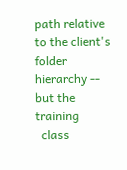path relative to the client's folder hierarchy -- but the training
  class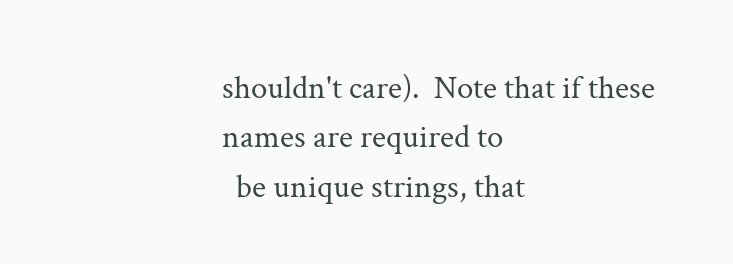shouldn't care).  Note that if these names are required to
  be unique strings, that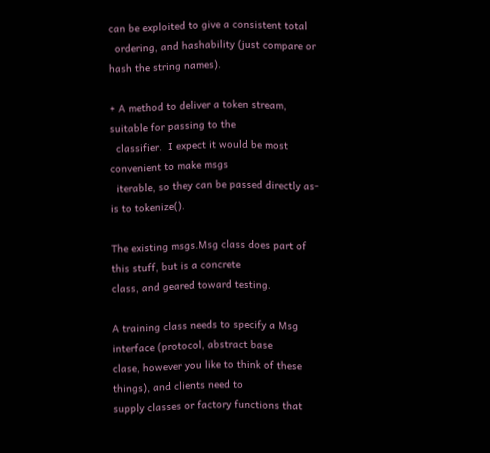can be exploited to give a consistent total
  ordering, and hashability (just compare or hash the string names).

+ A method to deliver a token stream, suitable for passing to the
  classifier.  I expect it would be most convenient to make msgs
  iterable, so they can be passed directly as-is to tokenize().

The existing msgs.Msg class does part of this stuff, but is a concrete
class, and geared toward testing.

A training class needs to specify a Msg interface (protocol, abstract base
clase, however you like to think of these things), and clients need to
supply classes or factory functions that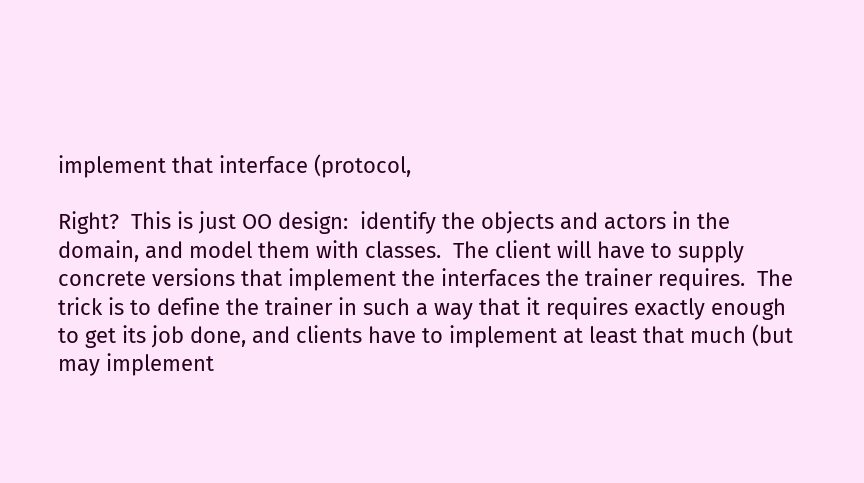implement that interface (protocol,

Right?  This is just OO design:  identify the objects and actors in the
domain, and model them with classes.  The client will have to supply
concrete versions that implement the interfaces the trainer requires.  The
trick is to define the trainer in such a way that it requires exactly enough
to get its job done, and clients have to implement at least that much (but
may implement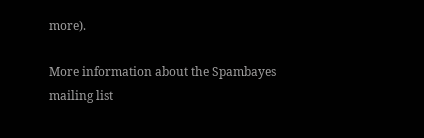more).

More information about the Spambayes mailing list